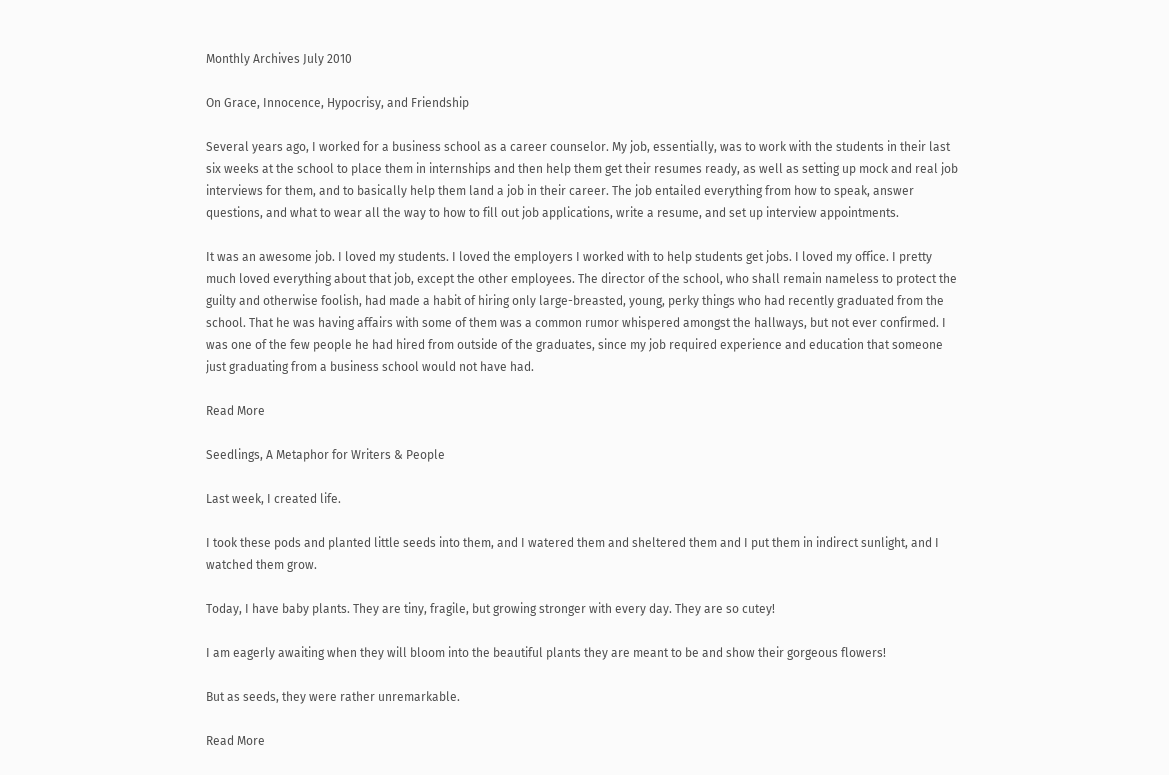Monthly Archives July 2010

On Grace, Innocence, Hypocrisy, and Friendship

Several years ago, I worked for a business school as a career counselor. My job, essentially, was to work with the students in their last six weeks at the school to place them in internships and then help them get their resumes ready, as well as setting up mock and real job interviews for them, and to basically help them land a job in their career. The job entailed everything from how to speak, answer questions, and what to wear all the way to how to fill out job applications, write a resume, and set up interview appointments.

It was an awesome job. I loved my students. I loved the employers I worked with to help students get jobs. I loved my office. I pretty much loved everything about that job, except the other employees. The director of the school, who shall remain nameless to protect the guilty and otherwise foolish, had made a habit of hiring only large-breasted, young, perky things who had recently graduated from the school. That he was having affairs with some of them was a common rumor whispered amongst the hallways, but not ever confirmed. I was one of the few people he had hired from outside of the graduates, since my job required experience and education that someone just graduating from a business school would not have had.

Read More

Seedlings, A Metaphor for Writers & People

Last week, I created life.

I took these pods and planted little seeds into them, and I watered them and sheltered them and I put them in indirect sunlight, and I watched them grow.

Today, I have baby plants. They are tiny, fragile, but growing stronger with every day. They are so cutey!

I am eagerly awaiting when they will bloom into the beautiful plants they are meant to be and show their gorgeous flowers!

But as seeds, they were rather unremarkable.

Read More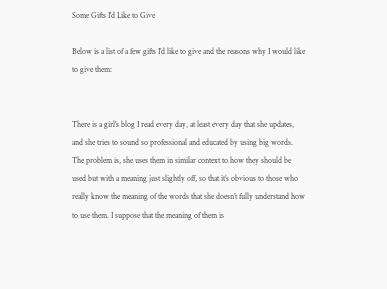Some Gifts I'd Like to Give

Below is a list of a few gifts I’d like to give and the reasons why I would like to give them:


There is a girl’s blog I read every day, at least every day that she updates, and she tries to sound so professional and educated by using big words. The problem is, she uses them in similar context to how they should be used but with a meaning just slightly off, so that it’s obvious to those who really know the meaning of the words that she doesn’t fully understand how to use them. I suppose that the meaning of them is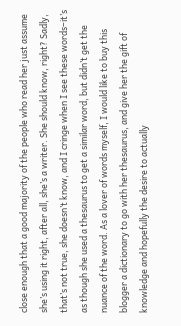close enough that a good majority of the people who read her just assume she’s using it right, after all, she’s a writer. She should know, right? Sadly, that’s not true, she doesn’t know, and I cringe when I see these words–it’s as though she used a thesaurus to get a similar word, but didn’t get the nuance of the word. As a lover of words myself, I would like to buy this blogger a dictionary to go with her thesaurus, and give her the gift of knowledge and hopefully the desire to actually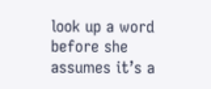look up a word before she assumes it’s a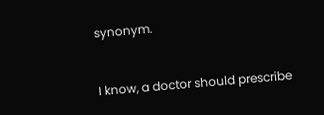synonym.


I know, a doctor should prescribe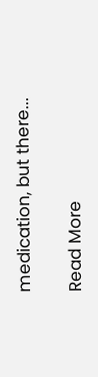medication, but there...

Read More